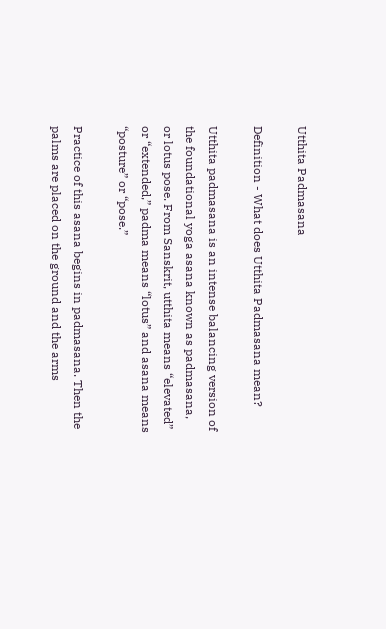Utthita Padmasana

Definition - What does Utthita Padmasana mean?

Utthita padmasana is an intense balancing version of the foundational yoga asana known as padmasana, or lotus pose. From Sanskrit, utthita means “elevated” or “extended,” padma means “lotus” and asana means “posture” or “pose.”

Practice of this asana begins in padmasana. Then the palms are placed on the ground and the arms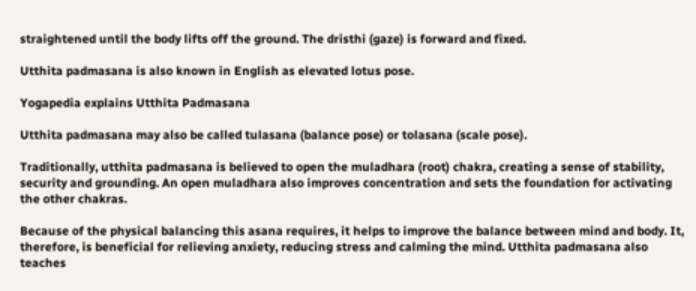straightened until the body lifts off the ground. The dristhi (gaze) is forward and fixed.

Utthita padmasana is also known in English as elevated lotus pose.

Yogapedia explains Utthita Padmasana

Utthita padmasana may also be called tulasana (balance pose) or tolasana (scale pose).

Traditionally, utthita padmasana is believed to open the muladhara (root) chakra, creating a sense of stability, security and grounding. An open muladhara also improves concentration and sets the foundation for activating the other chakras.

Because of the physical balancing this asana requires, it helps to improve the balance between mind and body. It, therefore, is beneficial for relieving anxiety, reducing stress and calming the mind. Utthita padmasana also teaches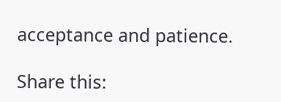acceptance and patience.

Share this: